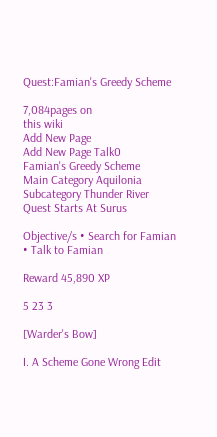Quest:Famian's Greedy Scheme

7,084pages on
this wiki
Add New Page
Add New Page Talk0
Famian's Greedy Scheme
Main Category Aquilonia
Subcategory Thunder River
Quest Starts At Surus

Objective/s • Search for Famian
• Talk to Famian

Reward 45,890 XP

5 23 3

[Warder's Bow]

I. A Scheme Gone Wrong Edit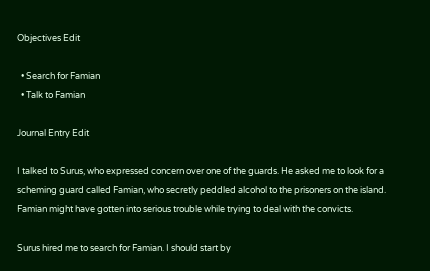Objectives Edit

  • Search for Famian
  • Talk to Famian

Journal Entry Edit

I talked to Surus, who expressed concern over one of the guards. He asked me to look for a scheming guard called Famian, who secretly peddled alcohol to the prisoners on the island. Famian might have gotten into serious trouble while trying to deal with the convicts.

Surus hired me to search for Famian. I should start by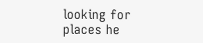looking for places he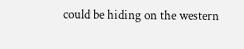could be hiding on the western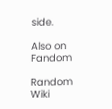side.

Also on Fandom

Random Wiki